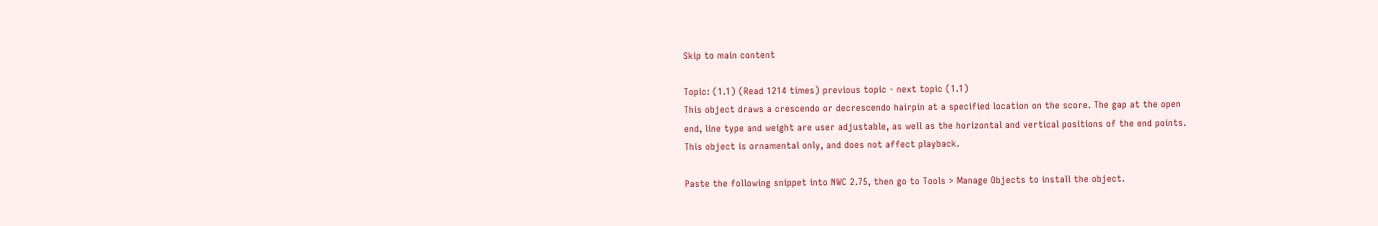Skip to main content

Topic: (1.1) (Read 1214 times) previous topic - next topic (1.1)
This object draws a crescendo or decrescendo hairpin at a specified location on the score. The gap at the open
end, line type and weight are user adjustable, as well as the horizontal and vertical positions of the end points.
This object is ornamental only, and does not affect playback.

Paste the following snippet into NWC 2.75, then go to Tools > Manage Objects to install the object.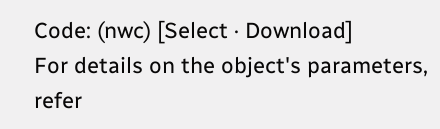Code: (nwc) [Select · Download]
For details on the object's parameters, refer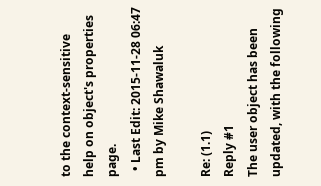to the context-sensitive help on object's properties page.
  • Last Edit: 2015-11-28 06:47 pm by Mike Shawaluk

Re: (1.1)
Reply #1
The user object has been updated, with the following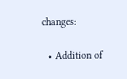changes:

  • Addition of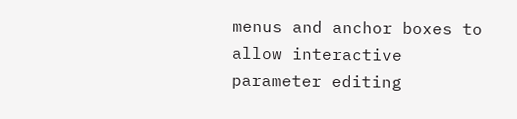menus and anchor boxes to allow interactive parameter editing